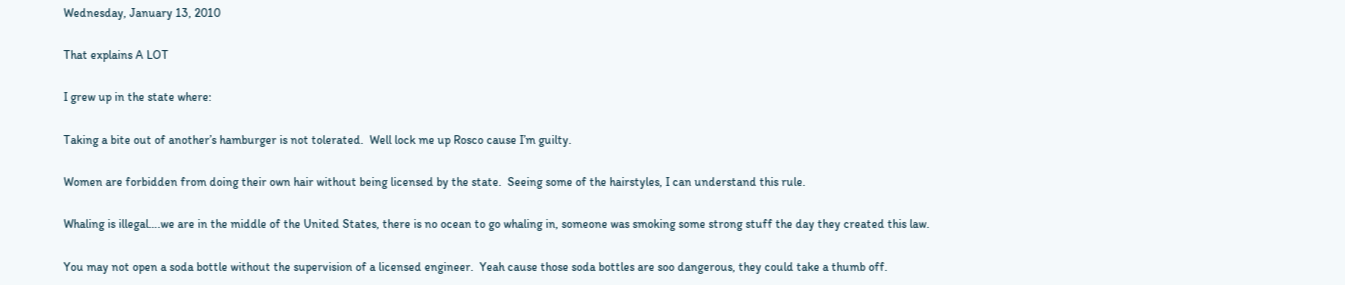Wednesday, January 13, 2010

That explains A LOT

I grew up in the state where:

Taking a bite out of another’s hamburger is not tolerated.  Well lock me up Rosco cause I’m guilty.

Women are forbidden from doing their own hair without being licensed by the state.  Seeing some of the hairstyles, I can understand this rule.

Whaling is illegal….we are in the middle of the United States, there is no ocean to go whaling in, someone was smoking some strong stuff the day they created this law.

You may not open a soda bottle without the supervision of a licensed engineer.  Yeah cause those soda bottles are soo dangerous, they could take a thumb off.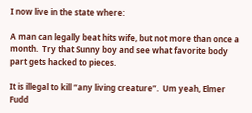I now live in the state where:

A man can legally beat hits wife, but not more than once a month.  Try that Sunny boy and see what favorite body part gets hacked to pieces.

It is illegal to kill “any living creature”.  Um yeah, Elmer Fudd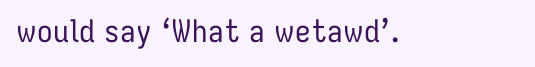would say ‘What a wetawd’.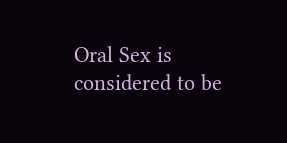Oral Sex is considered to be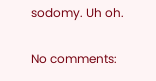sodomy. Uh oh.

No comments: